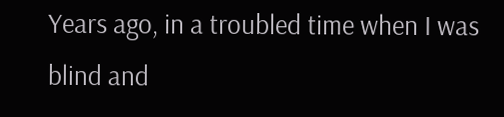Years ago, in a troubled time when I was blind and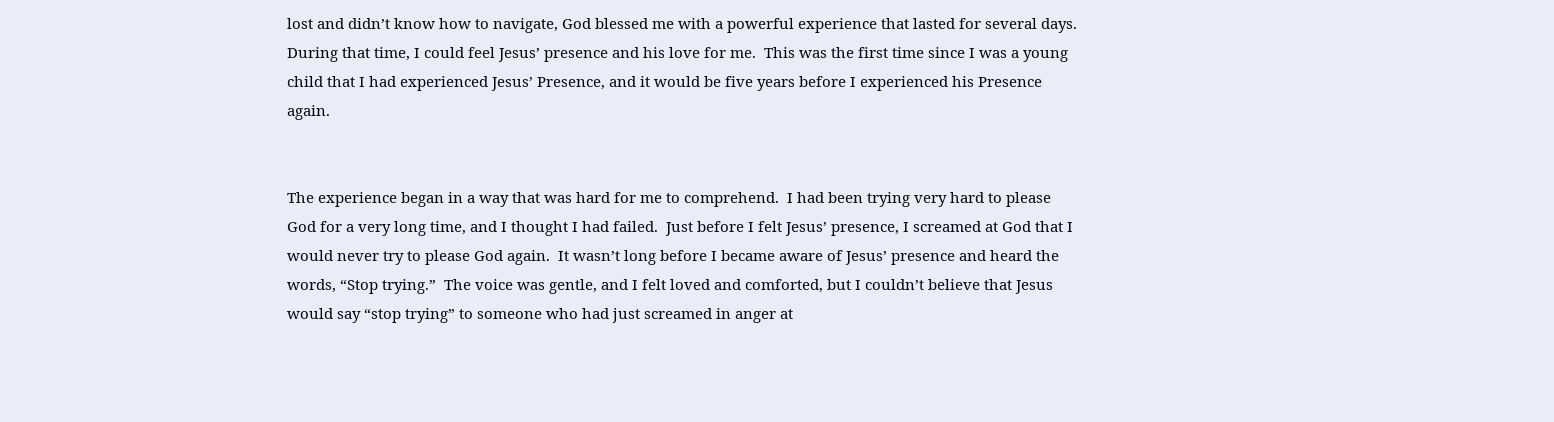lost and didn’t know how to navigate, God blessed me with a powerful experience that lasted for several days.  During that time, I could feel Jesus’ presence and his love for me.  This was the first time since I was a young child that I had experienced Jesus’ Presence, and it would be five years before I experienced his Presence again.


The experience began in a way that was hard for me to comprehend.  I had been trying very hard to please God for a very long time, and I thought I had failed.  Just before I felt Jesus’ presence, I screamed at God that I would never try to please God again.  It wasn’t long before I became aware of Jesus’ presence and heard the words, “Stop trying.”  The voice was gentle, and I felt loved and comforted, but I couldn’t believe that Jesus would say “stop trying” to someone who had just screamed in anger at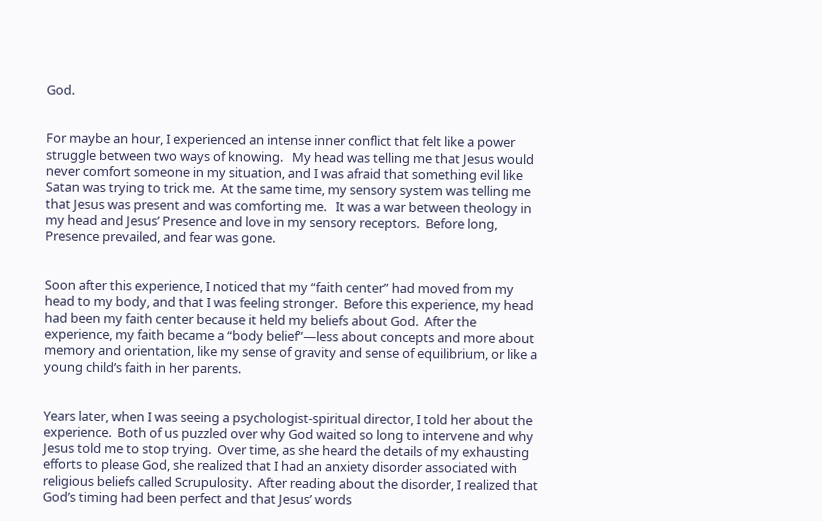God.


For maybe an hour, I experienced an intense inner conflict that felt like a power struggle between two ways of knowing.   My head was telling me that Jesus would never comfort someone in my situation, and I was afraid that something evil like Satan was trying to trick me.  At the same time, my sensory system was telling me that Jesus was present and was comforting me.   It was a war between theology in my head and Jesus’ Presence and love in my sensory receptors.  Before long, Presence prevailed, and fear was gone.


Soon after this experience, I noticed that my “faith center” had moved from my head to my body, and that I was feeling stronger.  Before this experience, my head had been my faith center because it held my beliefs about God.  After the experience, my faith became a “body belief”—less about concepts and more about memory and orientation, like my sense of gravity and sense of equilibrium, or like a young child’s faith in her parents.


Years later, when I was seeing a psychologist-spiritual director, I told her about the experience.  Both of us puzzled over why God waited so long to intervene and why Jesus told me to stop trying.  Over time, as she heard the details of my exhausting efforts to please God, she realized that I had an anxiety disorder associated with religious beliefs called Scrupulosity.  After reading about the disorder, I realized that God’s timing had been perfect and that Jesus’ words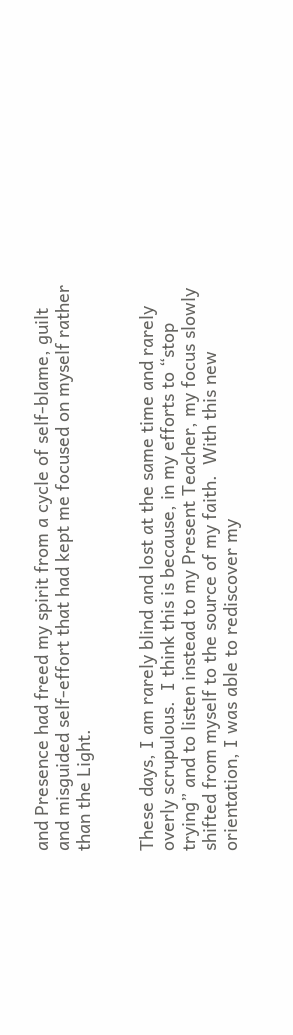and Presence had freed my spirit from a cycle of self-blame, guilt and misguided self-effort that had kept me focused on myself rather than the Light.


These days, I am rarely blind and lost at the same time and rarely overly scrupulous.  I think this is because, in my efforts to “stop trying” and to listen instead to my Present Teacher, my focus slowly shifted from myself to the source of my faith.  With this new orientation, I was able to rediscover my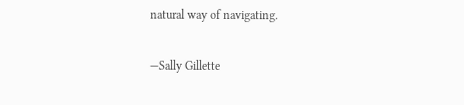natural way of navigating.

—Sally Gillette